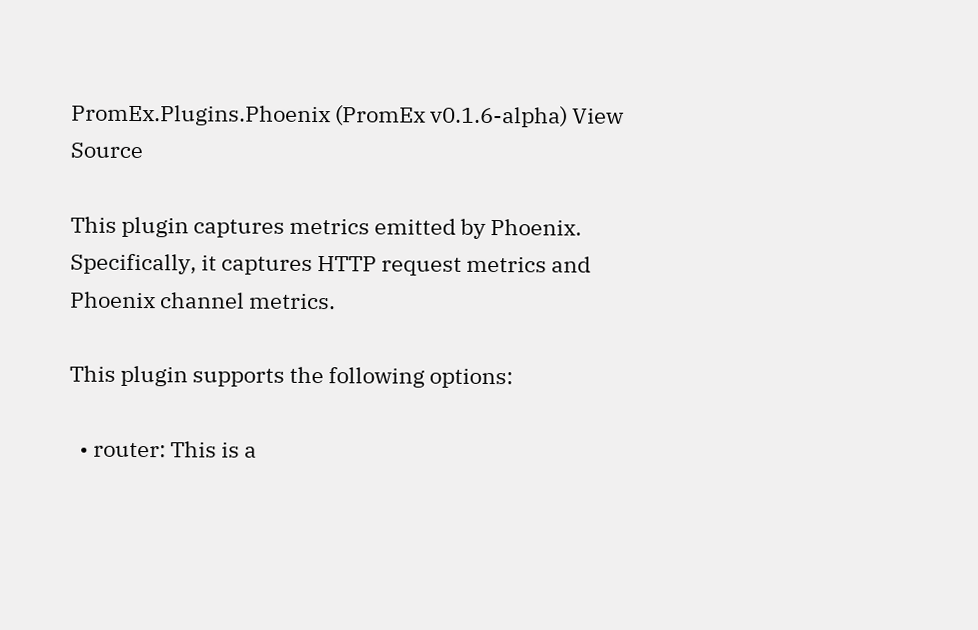PromEx.Plugins.Phoenix (PromEx v0.1.6-alpha) View Source

This plugin captures metrics emitted by Phoenix. Specifically, it captures HTTP request metrics and Phoenix channel metrics.

This plugin supports the following options:

  • router: This is a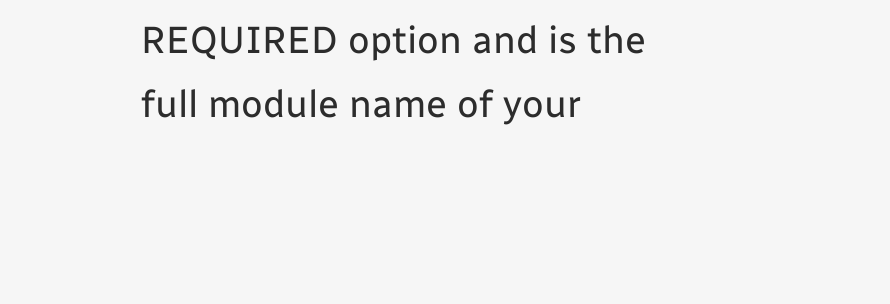REQUIRED option and is the full module name of your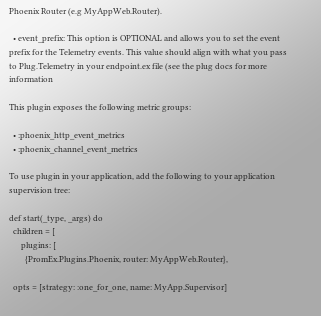Phoenix Router (e.g MyAppWeb.Router).

  • event_prefix: This option is OPTIONAL and allows you to set the event prefix for the Telemetry events. This value should align with what you pass to Plug.Telemetry in your endpoint.ex file (see the plug docs for more information

This plugin exposes the following metric groups:

  • :phoenix_http_event_metrics
  • :phoenix_channel_event_metrics

To use plugin in your application, add the following to your application supervision tree:

def start(_type, _args) do
  children = [
      plugins: [
        {PromEx.Plugins.Phoenix, router: MyAppWeb.Router},

  opts = [strategy: :one_for_one, name: MyApp.Supervisor]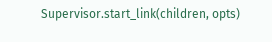Supervisor.start_link(children, opts)